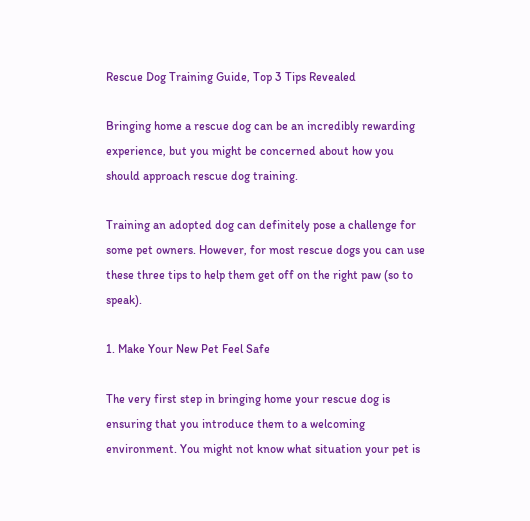Rescue Dog Training Guide, Top 3 Tips Revealed

Bringing home a rescue dog can be an incredibly rewarding experience, but you might be concerned about how you should approach rescue dog training.

Training an adopted dog can definitely pose a challenge for some pet owners. However, for most rescue dogs you can use these three tips to help them get off on the right paw (so to speak).

1. Make Your New Pet Feel Safe

The very first step in bringing home your rescue dog is ensuring that you introduce them to a welcoming environment. You might not know what situation your pet is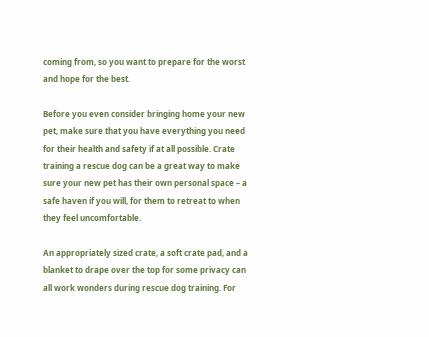coming from, so you want to prepare for the worst and hope for the best.

Before you even consider bringing home your new pet, make sure that you have everything you need for their health and safety if at all possible. Crate training a rescue dog can be a great way to make sure your new pet has their own personal space – a safe haven if you will, for them to retreat to when they feel uncomfortable.

An appropriately sized crate, a soft crate pad, and a blanket to drape over the top for some privacy can all work wonders during rescue dog training. For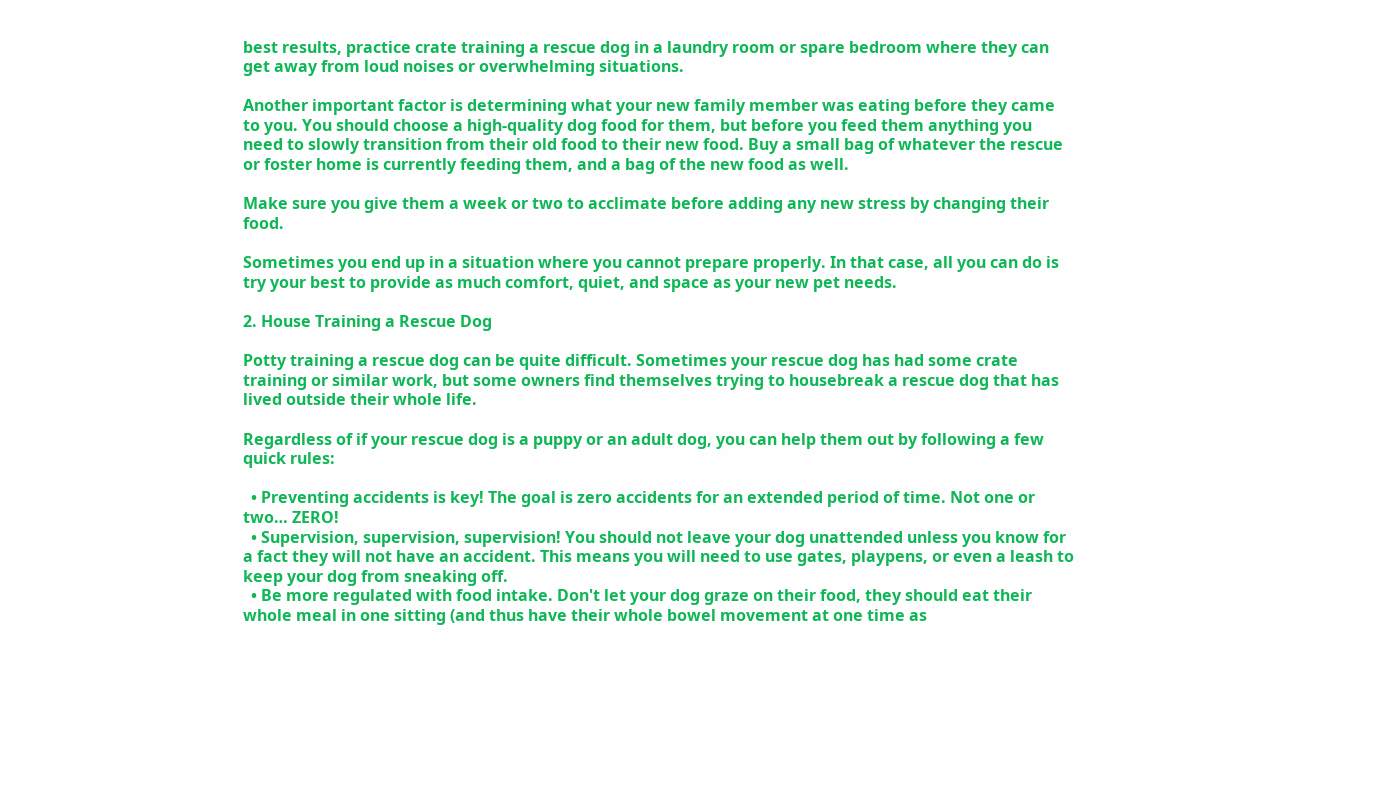best results, practice crate training a rescue dog in a laundry room or spare bedroom where they can get away from loud noises or overwhelming situations.

Another important factor is determining what your new family member was eating before they came to you. You should choose a high-quality dog food for them, but before you feed them anything you need to slowly transition from their old food to their new food. Buy a small bag of whatever the rescue or foster home is currently feeding them, and a bag of the new food as well.

Make sure you give them a week or two to acclimate before adding any new stress by changing their food.

Sometimes you end up in a situation where you cannot prepare properly. In that case, all you can do is try your best to provide as much comfort, quiet, and space as your new pet needs.

2. House Training a Rescue Dog

Potty training a rescue dog can be quite difficult. Sometimes your rescue dog has had some crate training or similar work, but some owners find themselves trying to housebreak a rescue dog that has lived outside their whole life.

Regardless of if your rescue dog is a puppy or an adult dog, you can help them out by following a few quick rules:

  • Preventing accidents is key! The goal is zero accidents for an extended period of time. Not one or two… ZERO!
  • Supervision, supervision, supervision! You should not leave your dog unattended unless you know for a fact they will not have an accident. This means you will need to use gates, playpens, or even a leash to keep your dog from sneaking off.
  • Be more regulated with food intake. Don't let your dog graze on their food, they should eat their whole meal in one sitting (and thus have their whole bowel movement at one time as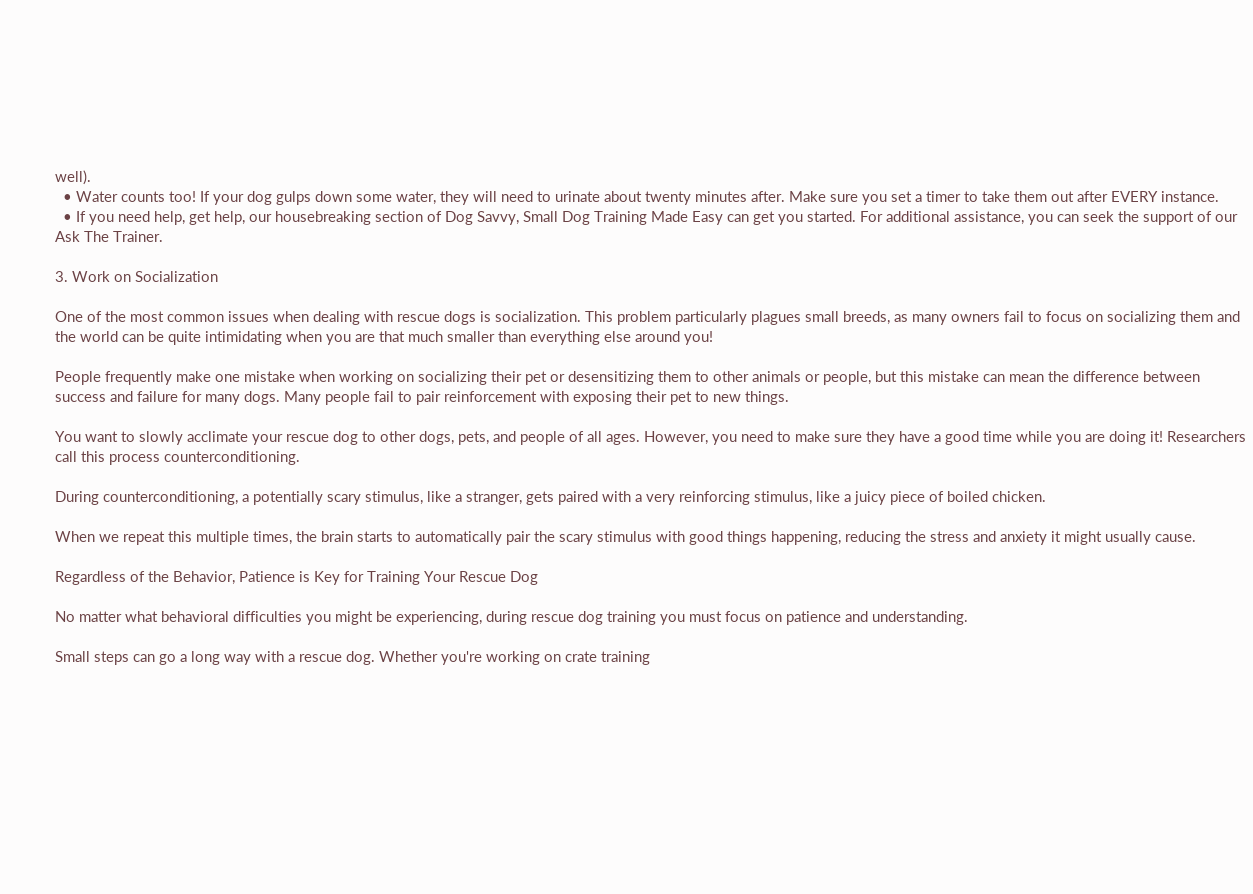well).
  • Water counts too! If your dog gulps down some water, they will need to urinate about twenty minutes after. Make sure you set a timer to take them out after EVERY instance.
  • If you need help, get help, our housebreaking section of Dog Savvy, Small Dog Training Made Easy can get you started. For additional assistance, you can seek the support of our Ask The Trainer.

3. Work on Socialization

One of the most common issues when dealing with rescue dogs is socialization. This problem particularly plagues small breeds, as many owners fail to focus on socializing them and the world can be quite intimidating when you are that much smaller than everything else around you!

People frequently make one mistake when working on socializing their pet or desensitizing them to other animals or people, but this mistake can mean the difference between success and failure for many dogs. Many people fail to pair reinforcement with exposing their pet to new things.

You want to slowly acclimate your rescue dog to other dogs, pets, and people of all ages. However, you need to make sure they have a good time while you are doing it! Researchers call this process counterconditioning.

During counterconditioning, a potentially scary stimulus, like a stranger, gets paired with a very reinforcing stimulus, like a juicy piece of boiled chicken.

When we repeat this multiple times, the brain starts to automatically pair the scary stimulus with good things happening, reducing the stress and anxiety it might usually cause.

Regardless of the Behavior, Patience is Key for Training Your Rescue Dog

No matter what behavioral difficulties you might be experiencing, during rescue dog training you must focus on patience and understanding.

Small steps can go a long way with a rescue dog. Whether you're working on crate training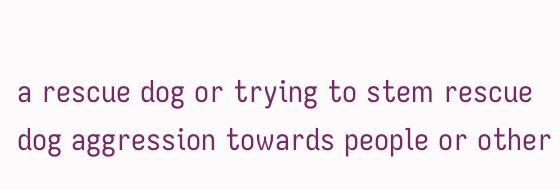a rescue dog or trying to stem rescue dog aggression towards people or other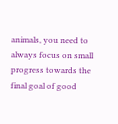animals, you need to always focus on small progress towards the final goal of good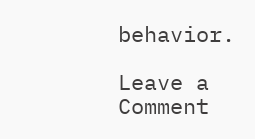behavior.

Leave a Comment